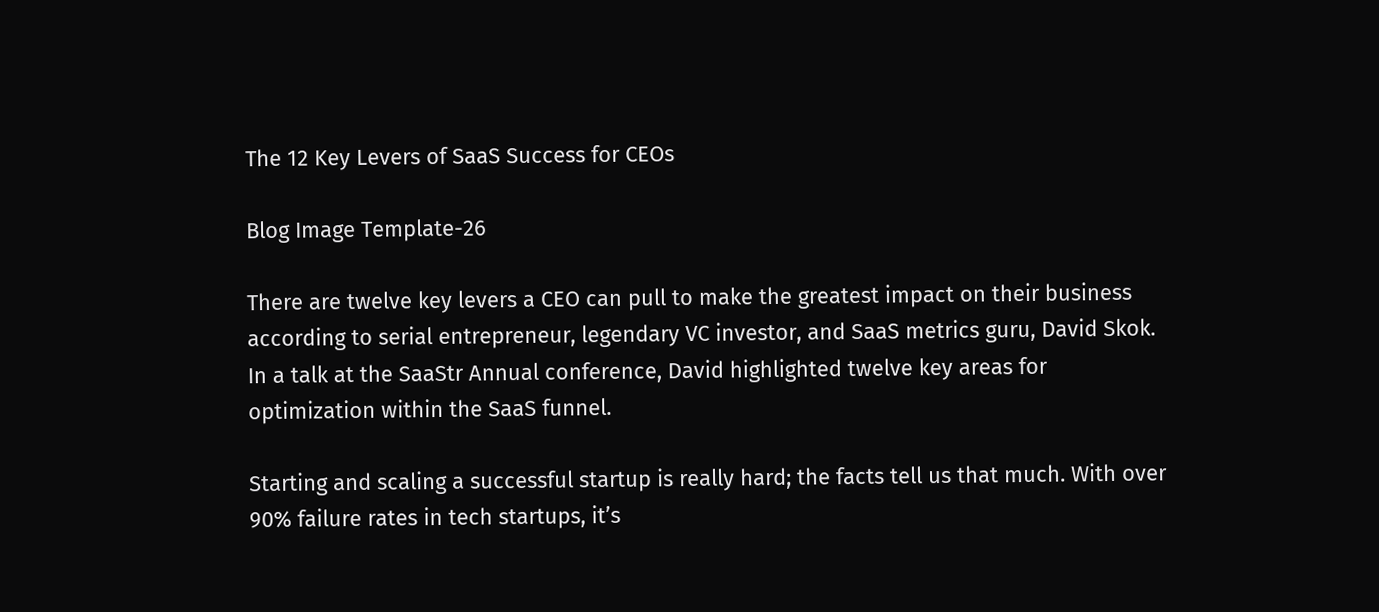The 12 Key Levers of SaaS Success for CEOs

Blog Image Template-26

There are twelve key levers a CEO can pull to make the greatest impact on their business according to serial entrepreneur, legendary VC investor, and SaaS metrics guru, David Skok. In a talk at the SaaStr Annual conference, David highlighted twelve key areas for optimization within the SaaS funnel.

Starting and scaling a successful startup is really hard; the facts tell us that much. With over 90% failure rates in tech startups, it’s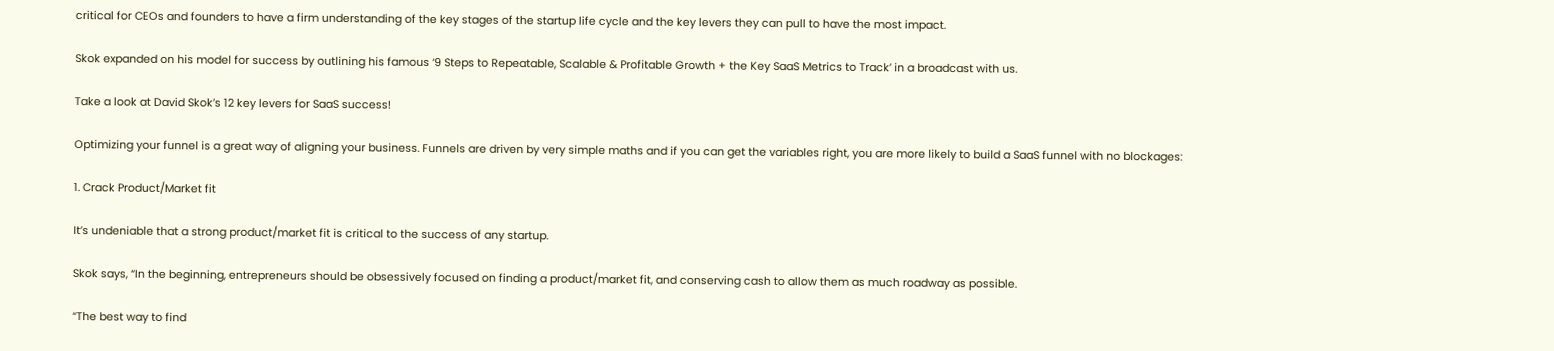critical for CEOs and founders to have a firm understanding of the key stages of the startup life cycle and the key levers they can pull to have the most impact.

Skok expanded on his model for success by outlining his famous ‘9 Steps to Repeatable, Scalable & Profitable Growth + the Key SaaS Metrics to Track’ in a broadcast with us.

Take a look at David Skok’s 12 key levers for SaaS success!

Optimizing your funnel is a great way of aligning your business. Funnels are driven by very simple maths and if you can get the variables right, you are more likely to build a SaaS funnel with no blockages:

1. Crack Product/Market fit

It’s undeniable that a strong product/market fit is critical to the success of any startup.

Skok says, “In the beginning, entrepreneurs should be obsessively focused on finding a product/market fit, and conserving cash to allow them as much roadway as possible.

“The best way to find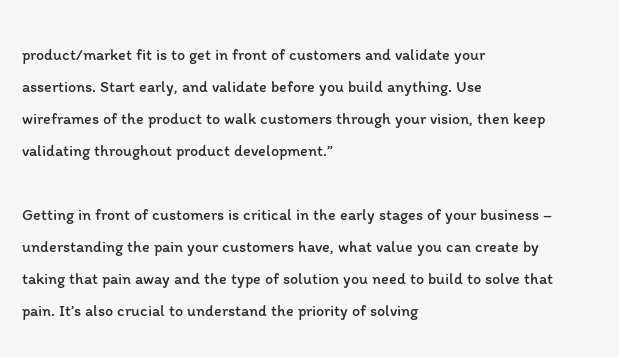product/market fit is to get in front of customers and validate your assertions. Start early, and validate before you build anything. Use wireframes of the product to walk customers through your vision, then keep validating throughout product development.”

Getting in front of customers is critical in the early stages of your business – understanding the pain your customers have, what value you can create by taking that pain away and the type of solution you need to build to solve that pain. It’s also crucial to understand the priority of solving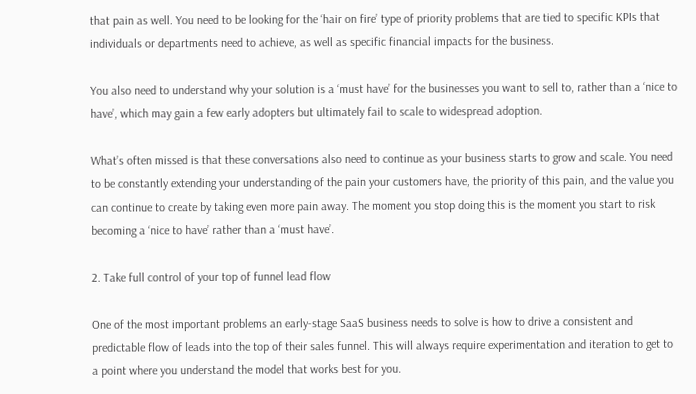that pain as well. You need to be looking for the ‘hair on fire’ type of priority problems that are tied to specific KPIs that individuals or departments need to achieve, as well as specific financial impacts for the business.

You also need to understand why your solution is a ‘must have’ for the businesses you want to sell to, rather than a ‘nice to have’, which may gain a few early adopters but ultimately fail to scale to widespread adoption.

What’s often missed is that these conversations also need to continue as your business starts to grow and scale. You need to be constantly extending your understanding of the pain your customers have, the priority of this pain, and the value you can continue to create by taking even more pain away. The moment you stop doing this is the moment you start to risk becoming a ‘nice to have’ rather than a ‘must have’.

2. Take full control of your top of funnel lead flow

One of the most important problems an early-stage SaaS business needs to solve is how to drive a consistent and predictable flow of leads into the top of their sales funnel. This will always require experimentation and iteration to get to a point where you understand the model that works best for you.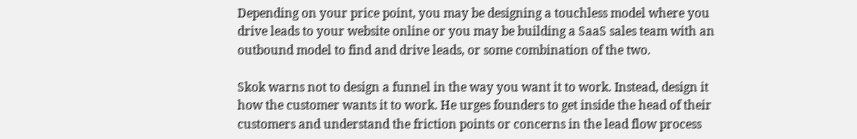Depending on your price point, you may be designing a touchless model where you drive leads to your website online or you may be building a SaaS sales team with an outbound model to find and drive leads, or some combination of the two.

Skok warns not to design a funnel in the way you want it to work. Instead, design it how the customer wants it to work. He urges founders to get inside the head of their customers and understand the friction points or concerns in the lead flow process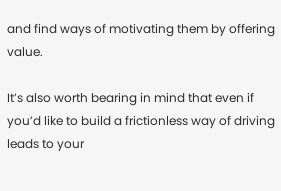and find ways of motivating them by offering value.

It’s also worth bearing in mind that even if you’d like to build a frictionless way of driving leads to your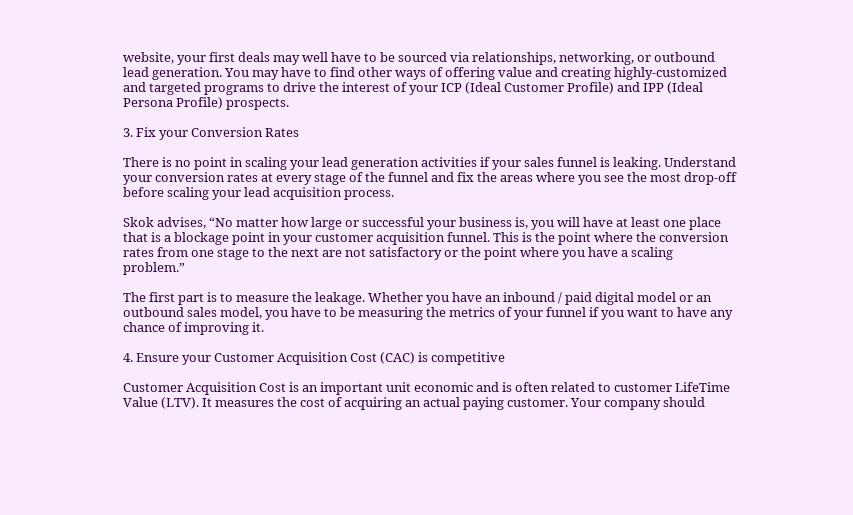website, your first deals may well have to be sourced via relationships, networking, or outbound lead generation. You may have to find other ways of offering value and creating highly-customized and targeted programs to drive the interest of your ICP (Ideal Customer Profile) and IPP (Ideal Persona Profile) prospects.

3. Fix your Conversion Rates

There is no point in scaling your lead generation activities if your sales funnel is leaking. Understand your conversion rates at every stage of the funnel and fix the areas where you see the most drop-off before scaling your lead acquisition process.

Skok advises, “No matter how large or successful your business is, you will have at least one place that is a blockage point in your customer acquisition funnel. This is the point where the conversion rates from one stage to the next are not satisfactory or the point where you have a scaling problem.”

The first part is to measure the leakage. Whether you have an inbound / paid digital model or an outbound sales model, you have to be measuring the metrics of your funnel if you want to have any chance of improving it.

4. Ensure your Customer Acquisition Cost (CAC) is competitive

Customer Acquisition Cost is an important unit economic and is often related to customer LifeTime Value (LTV). It measures the cost of acquiring an actual paying customer. Your company should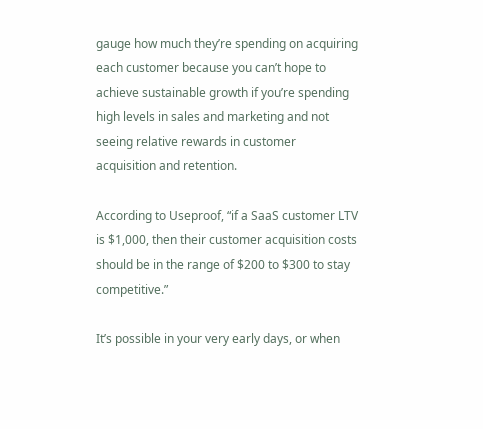gauge how much they’re spending on acquiring each customer because you can’t hope to achieve sustainable growth if you’re spending high levels in sales and marketing and not seeing relative rewards in customer acquisition and retention.

According to Useproof, “if a SaaS customer LTV is $1,000, then their customer acquisition costs should be in the range of $200 to $300 to stay competitive.”

It’s possible in your very early days, or when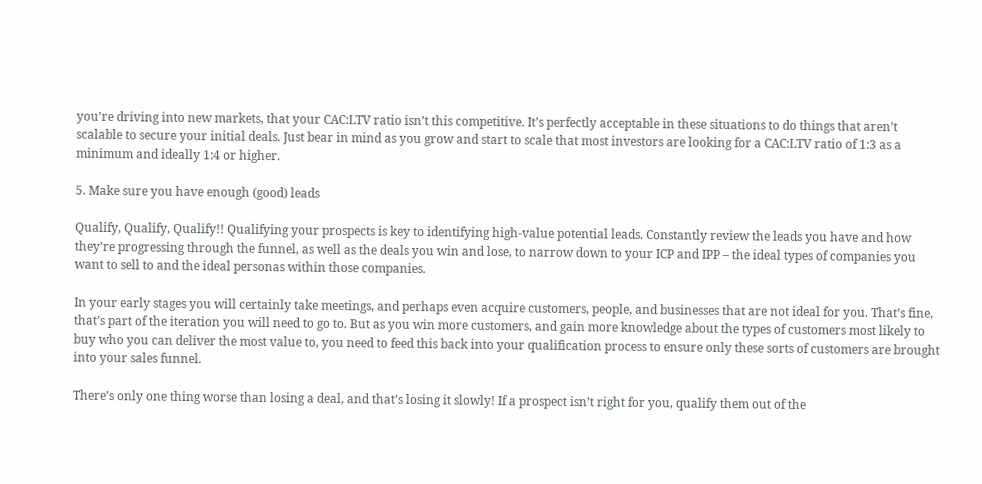you’re driving into new markets, that your CAC:LTV ratio isn’t this competitive. It’s perfectly acceptable in these situations to do things that aren’t scalable to secure your initial deals. Just bear in mind as you grow and start to scale that most investors are looking for a CAC:LTV ratio of 1:3 as a minimum and ideally 1:4 or higher.

5. Make sure you have enough (good) leads

Qualify, Qualify, Qualify!! Qualifying your prospects is key to identifying high-value potential leads. Constantly review the leads you have and how they’re progressing through the funnel, as well as the deals you win and lose, to narrow down to your ICP and IPP – the ideal types of companies you want to sell to and the ideal personas within those companies.

In your early stages you will certainly take meetings, and perhaps even acquire customers, people, and businesses that are not ideal for you. That’s fine, that’s part of the iteration you will need to go to. But as you win more customers, and gain more knowledge about the types of customers most likely to buy who you can deliver the most value to, you need to feed this back into your qualification process to ensure only these sorts of customers are brought into your sales funnel.

There’s only one thing worse than losing a deal, and that’s losing it slowly! If a prospect isn’t right for you, qualify them out of the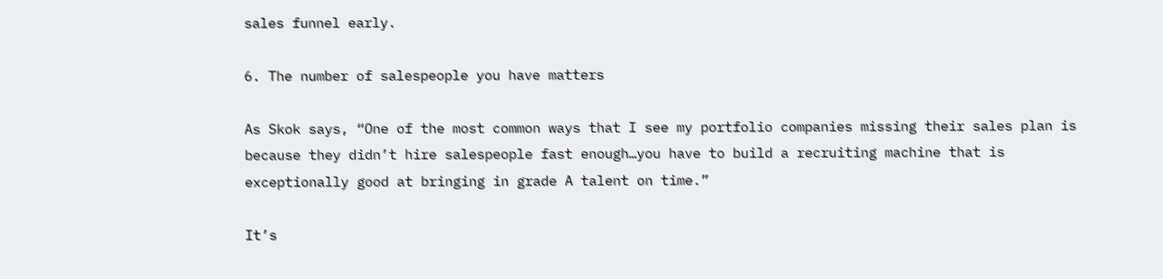sales funnel early.

6. The number of salespeople you have matters

As Skok says, “One of the most common ways that I see my portfolio companies missing their sales plan is because they didn’t hire salespeople fast enough…you have to build a recruiting machine that is exceptionally good at bringing in grade A talent on time.”

It’s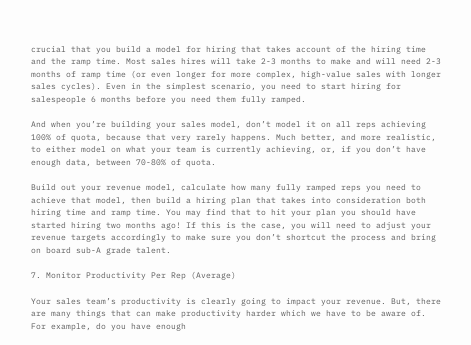crucial that you build a model for hiring that takes account of the hiring time and the ramp time. Most sales hires will take 2-3 months to make and will need 2-3 months of ramp time (or even longer for more complex, high-value sales with longer sales cycles). Even in the simplest scenario, you need to start hiring for salespeople 6 months before you need them fully ramped.

And when you’re building your sales model, don’t model it on all reps achieving 100% of quota, because that very rarely happens. Much better, and more realistic, to either model on what your team is currently achieving, or, if you don’t have enough data, between 70-80% of quota.

Build out your revenue model, calculate how many fully ramped reps you need to achieve that model, then build a hiring plan that takes into consideration both hiring time and ramp time. You may find that to hit your plan you should have started hiring two months ago! If this is the case, you will need to adjust your revenue targets accordingly to make sure you don’t shortcut the process and bring on board sub-A grade talent.

7. Monitor Productivity Per Rep (Average)

Your sales team’s productivity is clearly going to impact your revenue. But, there are many things that can make productivity harder which we have to be aware of. For example, do you have enough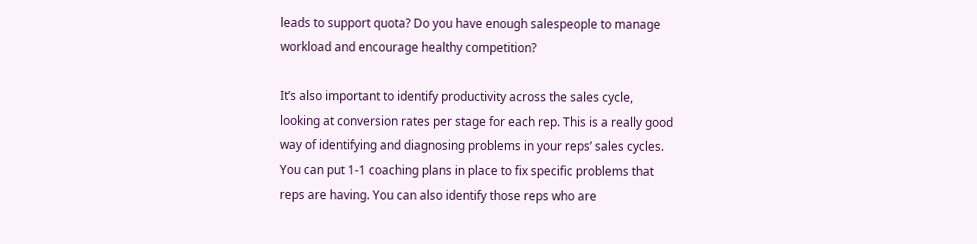leads to support quota? Do you have enough salespeople to manage workload and encourage healthy competition?

It’s also important to identify productivity across the sales cycle, looking at conversion rates per stage for each rep. This is a really good way of identifying and diagnosing problems in your reps’ sales cycles. You can put 1-1 coaching plans in place to fix specific problems that reps are having. You can also identify those reps who are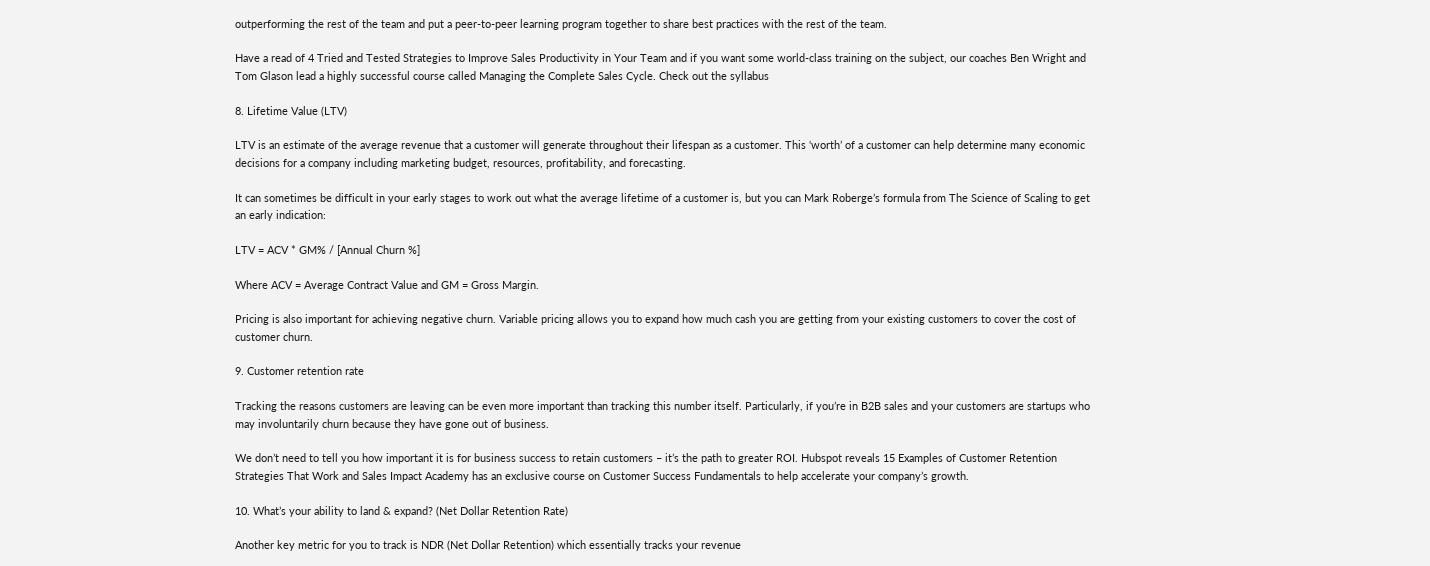outperforming the rest of the team and put a peer-to-peer learning program together to share best practices with the rest of the team.

Have a read of 4 Tried and Tested Strategies to Improve Sales Productivity in Your Team and if you want some world-class training on the subject, our coaches Ben Wright and Tom Glason lead a highly successful course called Managing the Complete Sales Cycle. Check out the syllabus

8. Lifetime Value (LTV)

LTV is an estimate of the average revenue that a customer will generate throughout their lifespan as a customer. This ‘worth’ of a customer can help determine many economic decisions for a company including marketing budget, resources, profitability, and forecasting.

It can sometimes be difficult in your early stages to work out what the average lifetime of a customer is, but you can Mark Roberge’s formula from The Science of Scaling to get an early indication:

LTV = ACV * GM% / [Annual Churn %]

Where ACV = Average Contract Value and GM = Gross Margin.

Pricing is also important for achieving negative churn. Variable pricing allows you to expand how much cash you are getting from your existing customers to cover the cost of customer churn.

9. Customer retention rate

Tracking the reasons customers are leaving can be even more important than tracking this number itself. Particularly, if you’re in B2B sales and your customers are startups who may involuntarily churn because they have gone out of business.

We don’t need to tell you how important it is for business success to retain customers – it’s the path to greater ROI. Hubspot reveals 15 Examples of Customer Retention Strategies That Work and Sales Impact Academy has an exclusive course on Customer Success Fundamentals to help accelerate your company’s growth.

10. What’s your ability to land & expand? (Net Dollar Retention Rate)

Another key metric for you to track is NDR (Net Dollar Retention) which essentially tracks your revenue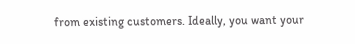from existing customers. Ideally, you want your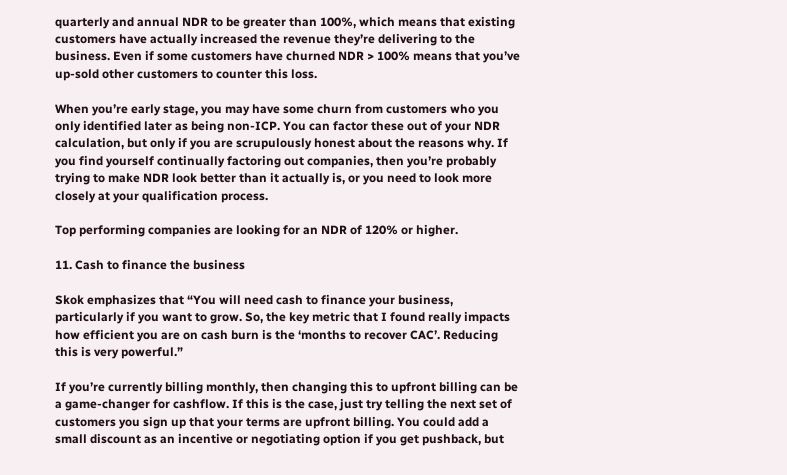quarterly and annual NDR to be greater than 100%, which means that existing customers have actually increased the revenue they’re delivering to the business. Even if some customers have churned NDR > 100% means that you’ve up-sold other customers to counter this loss.

When you’re early stage, you may have some churn from customers who you only identified later as being non-ICP. You can factor these out of your NDR calculation, but only if you are scrupulously honest about the reasons why. If you find yourself continually factoring out companies, then you’re probably trying to make NDR look better than it actually is, or you need to look more closely at your qualification process.

Top performing companies are looking for an NDR of 120% or higher.

11. Cash to finance the business

Skok emphasizes that “You will need cash to finance your business, particularly if you want to grow. So, the key metric that I found really impacts how efficient you are on cash burn is the ‘months to recover CAC’. Reducing this is very powerful.”

If you’re currently billing monthly, then changing this to upfront billing can be a game-changer for cashflow. If this is the case, just try telling the next set of customers you sign up that your terms are upfront billing. You could add a small discount as an incentive or negotiating option if you get pushback, but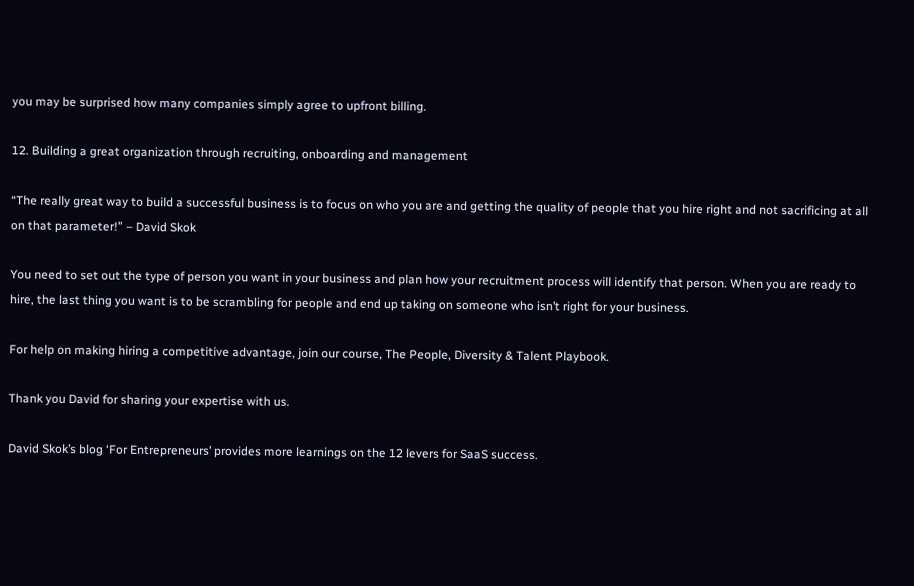you may be surprised how many companies simply agree to upfront billing.

12. Building a great organization through recruiting, onboarding and management

“The really great way to build a successful business is to focus on who you are and getting the quality of people that you hire right and not sacrificing at all on that parameter!” – David Skok

You need to set out the type of person you want in your business and plan how your recruitment process will identify that person. When you are ready to hire, the last thing you want is to be scrambling for people and end up taking on someone who isn’t right for your business.

For help on making hiring a competitive advantage, join our course, The People, Diversity & Talent Playbook.

Thank you David for sharing your expertise with us.

David Skok’s blog ‘For Entrepreneurs’ provides more learnings on the 12 levers for SaaS success.